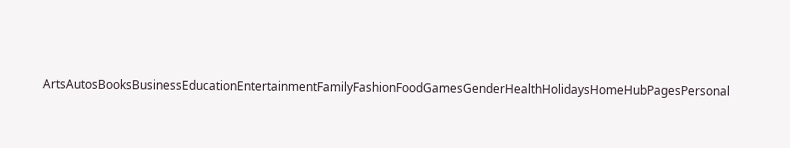ArtsAutosBooksBusinessEducationEntertainmentFamilyFashionFoodGamesGenderHealthHolidaysHomeHubPagesPersonal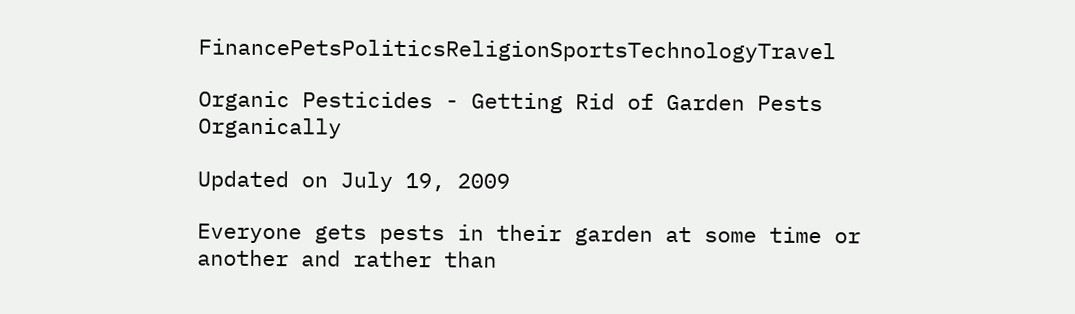FinancePetsPoliticsReligionSportsTechnologyTravel

Organic Pesticides - Getting Rid of Garden Pests Organically

Updated on July 19, 2009

Everyone gets pests in their garden at some time or another and rather than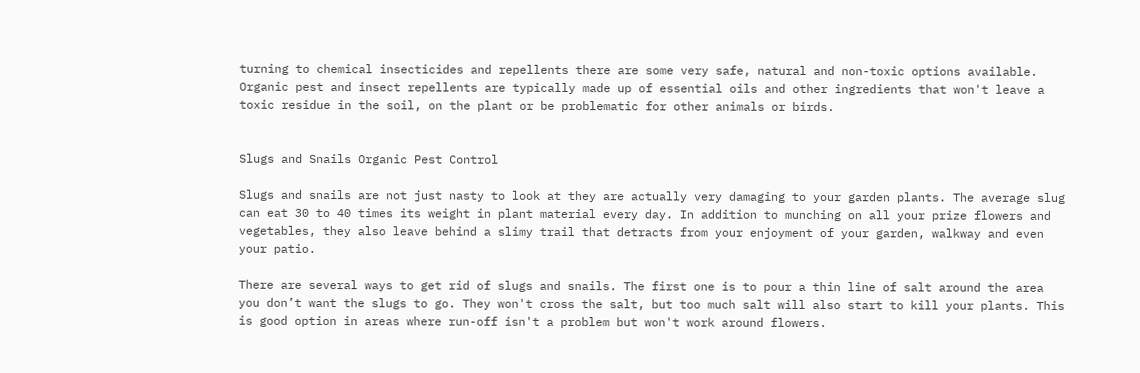turning to chemical insecticides and repellents there are some very safe, natural and non-toxic options available. Organic pest and insect repellents are typically made up of essential oils and other ingredients that won't leave a toxic residue in the soil, on the plant or be problematic for other animals or birds.


Slugs and Snails Organic Pest Control

Slugs and snails are not just nasty to look at they are actually very damaging to your garden plants. The average slug can eat 30 to 40 times its weight in plant material every day. In addition to munching on all your prize flowers and vegetables, they also leave behind a slimy trail that detracts from your enjoyment of your garden, walkway and even your patio.

There are several ways to get rid of slugs and snails. The first one is to pour a thin line of salt around the area you don’t want the slugs to go. They won't cross the salt, but too much salt will also start to kill your plants. This is good option in areas where run-off isn't a problem but won't work around flowers.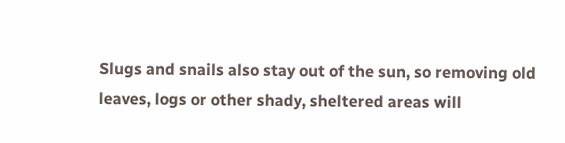Slugs and snails also stay out of the sun, so removing old leaves, logs or other shady, sheltered areas will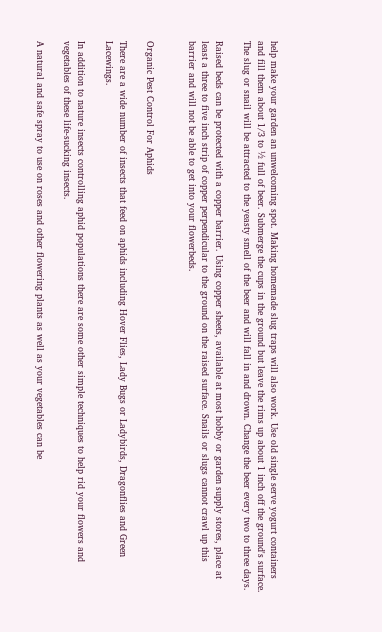help make your garden an unwelcoming spot. Making homemade slug traps will also work. Use old single serve yogurt containers and fill them about 1/3 to ½ full of beer. Submerge the cups in the ground but leave the rims up about 1 inch off the ground's surface. The slug or snail will be attracted to the yeasty smell of the beer and will fall in and drown. Change the beer every two to three days.

Raised beds can be protected with a copper barrier. Using copper sheets, available at most hobby or garden supply stores, place at least a three to five inch strip of copper perpendicular to the ground on the raised surface. Snails or slugs cannot crawl up this barrier and will not be able to get into your flowerbeds.


Organic Pest Control For Aphids

There are a wide number of insects that feed on aphids including Hover Flies, Lady Bugs or Ladybirds, Dragonflies and Green Lacewings.

In addition to nature insects controlling aphid populations there are some other simple techniques to help rid your flowers and vegetables of these life-sucking insects.

A natural and safe spray to use on roses and other flowering plants as well as your vegetables can be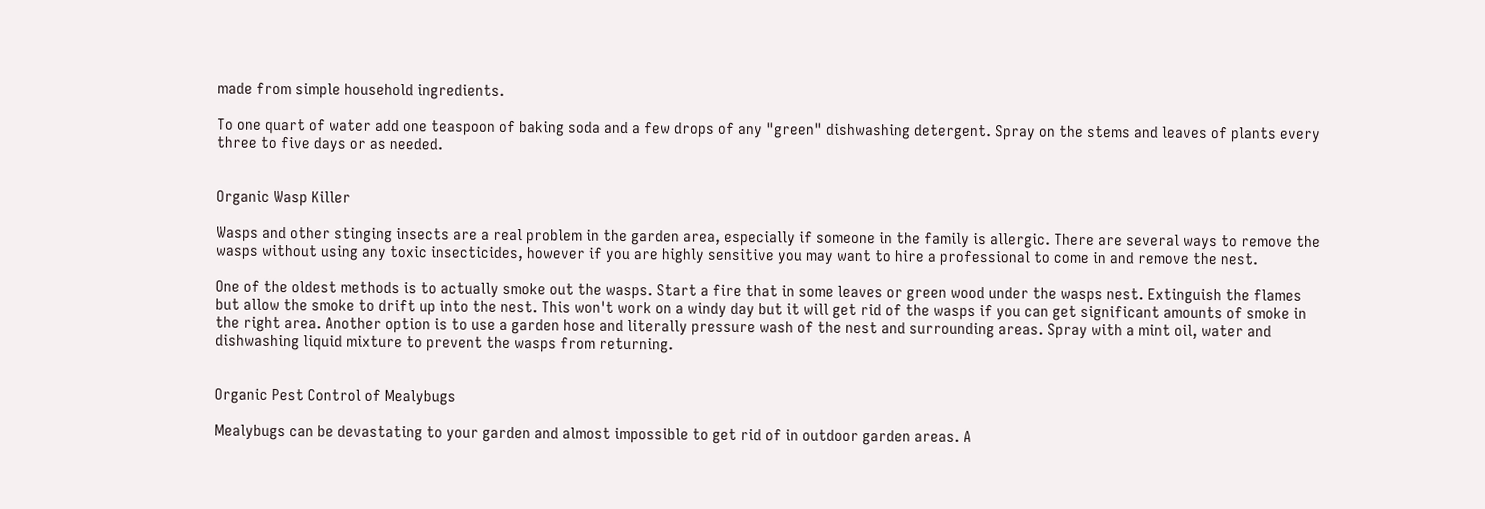made from simple household ingredients.

To one quart of water add one teaspoon of baking soda and a few drops of any "green" dishwashing detergent. Spray on the stems and leaves of plants every three to five days or as needed.


Organic Wasp Killer

Wasps and other stinging insects are a real problem in the garden area, especially if someone in the family is allergic. There are several ways to remove the wasps without using any toxic insecticides, however if you are highly sensitive you may want to hire a professional to come in and remove the nest.

One of the oldest methods is to actually smoke out the wasps. Start a fire that in some leaves or green wood under the wasps nest. Extinguish the flames but allow the smoke to drift up into the nest. This won't work on a windy day but it will get rid of the wasps if you can get significant amounts of smoke in the right area. Another option is to use a garden hose and literally pressure wash of the nest and surrounding areas. Spray with a mint oil, water and dishwashing liquid mixture to prevent the wasps from returning.


Organic Pest Control of Mealybugs

Mealybugs can be devastating to your garden and almost impossible to get rid of in outdoor garden areas. A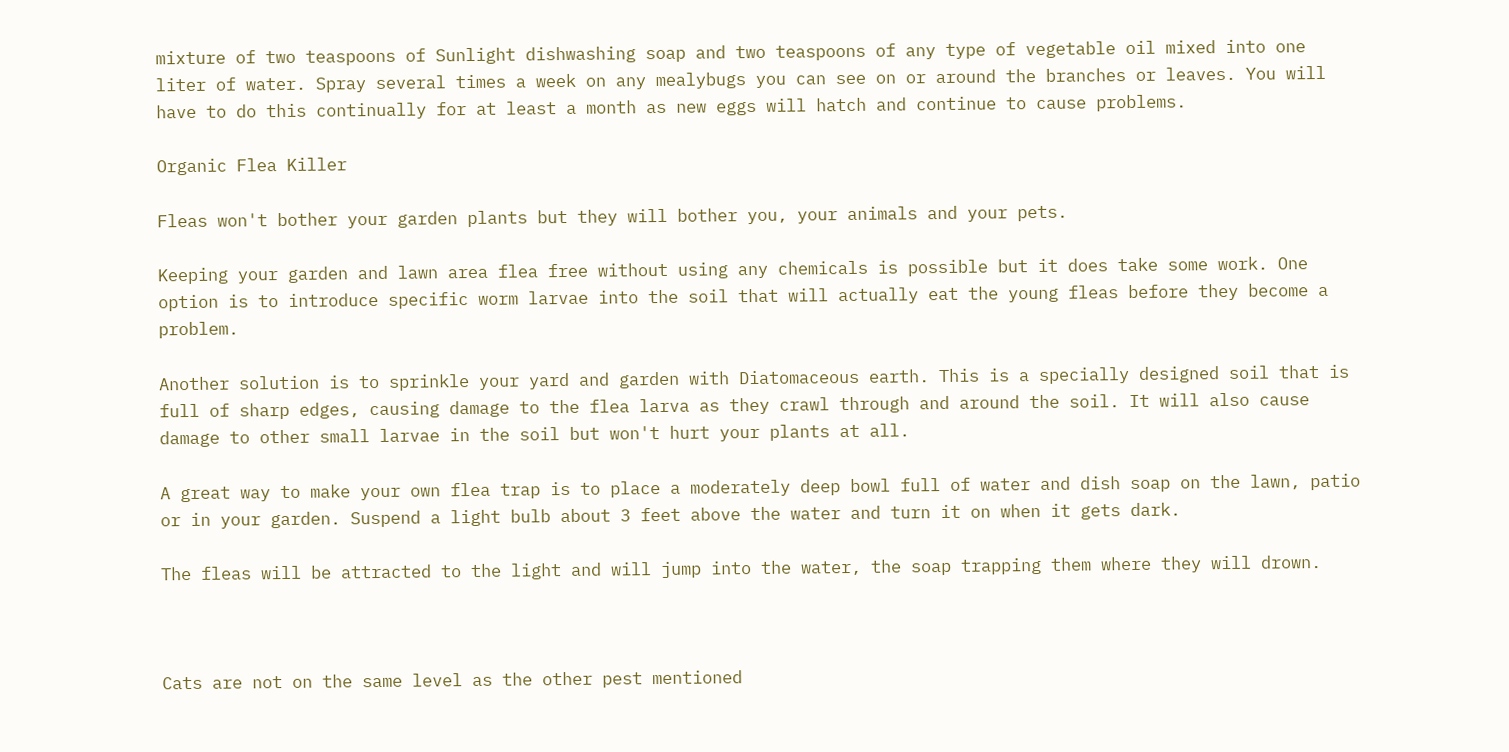mixture of two teaspoons of Sunlight dishwashing soap and two teaspoons of any type of vegetable oil mixed into one liter of water. Spray several times a week on any mealybugs you can see on or around the branches or leaves. You will have to do this continually for at least a month as new eggs will hatch and continue to cause problems.

Organic Flea Killer

Fleas won't bother your garden plants but they will bother you, your animals and your pets.

Keeping your garden and lawn area flea free without using any chemicals is possible but it does take some work. One option is to introduce specific worm larvae into the soil that will actually eat the young fleas before they become a problem.

Another solution is to sprinkle your yard and garden with Diatomaceous earth. This is a specially designed soil that is full of sharp edges, causing damage to the flea larva as they crawl through and around the soil. It will also cause damage to other small larvae in the soil but won't hurt your plants at all.

A great way to make your own flea trap is to place a moderately deep bowl full of water and dish soap on the lawn, patio or in your garden. Suspend a light bulb about 3 feet above the water and turn it on when it gets dark.

The fleas will be attracted to the light and will jump into the water, the soap trapping them where they will drown.



Cats are not on the same level as the other pest mentioned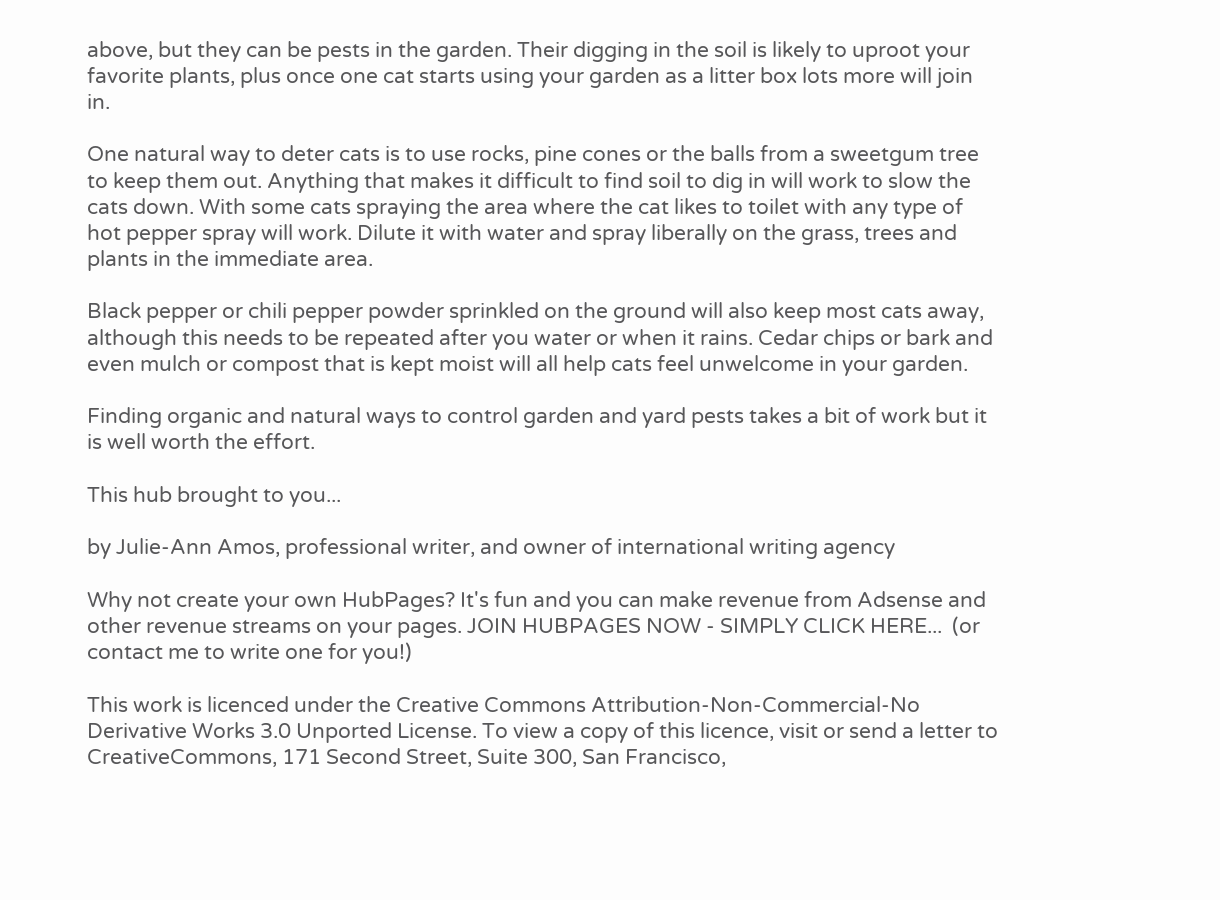above, but they can be pests in the garden. Their digging in the soil is likely to uproot your favorite plants, plus once one cat starts using your garden as a litter box lots more will join in.

One natural way to deter cats is to use rocks, pine cones or the balls from a sweetgum tree to keep them out. Anything that makes it difficult to find soil to dig in will work to slow the cats down. With some cats spraying the area where the cat likes to toilet with any type of hot pepper spray will work. Dilute it with water and spray liberally on the grass, trees and plants in the immediate area.

Black pepper or chili pepper powder sprinkled on the ground will also keep most cats away, although this needs to be repeated after you water or when it rains. Cedar chips or bark and even mulch or compost that is kept moist will all help cats feel unwelcome in your garden.

Finding organic and natural ways to control garden and yard pests takes a bit of work but it is well worth the effort.

This hub brought to you...

by Julie-Ann Amos, professional writer, and owner of international writing agency

Why not create your own HubPages? It's fun and you can make revenue from Adsense and other revenue streams on your pages. JOIN HUBPAGES NOW - SIMPLY CLICK HERE...  (or contact me to write one for you!)

This work is licenced under the Creative Commons Attribution-Non-Commercial-No Derivative Works 3.0 Unported License. To view a copy of this licence, visit or send a letter to CreativeCommons, 171 Second Street, Suite 300, San Francisco,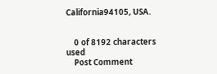California94105, USA.


    0 of 8192 characters used
    Post Comment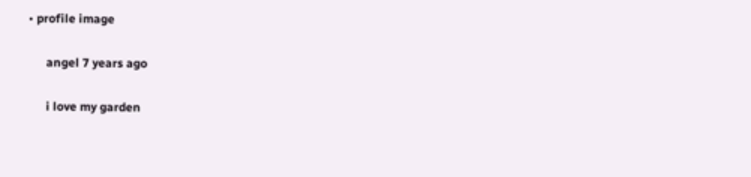• profile image

      angel 7 years ago

      i love my garden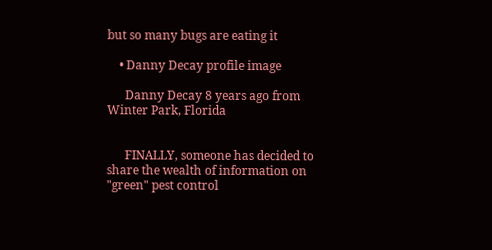but so many bugs are eating it

    • Danny Decay profile image

      Danny Decay 8 years ago from Winter Park, Florida


      FINALLY, someone has decided to share the wealth of information on "green" pest control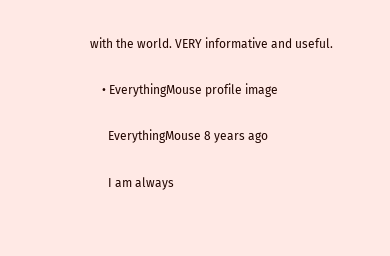with the world. VERY informative and useful.

    • EverythingMouse profile image

      EverythingMouse 8 years ago

      I am always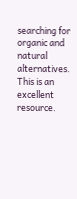searching for organic and natural alternatives. This is an excellent resource.